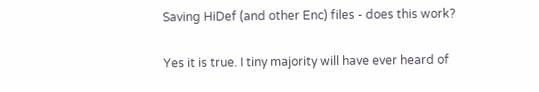Saving HiDef (and other Enc) files - does this work?

Yes it is true. I tiny majority will have ever heard of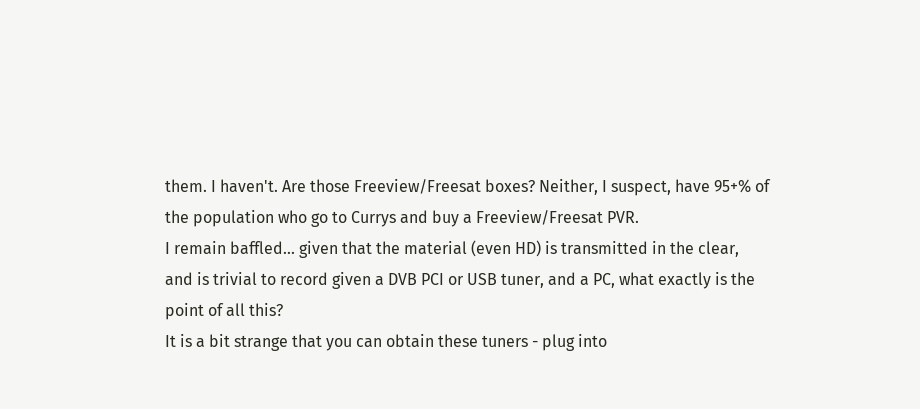them. I haven't. Are those Freeview/Freesat boxes? Neither, I suspect, have 95+% of the population who go to Currys and buy a Freeview/Freesat PVR.
I remain baffled... given that the material (even HD) is transmitted in the clear, and is trivial to record given a DVB PCI or USB tuner, and a PC, what exactly is the point of all this?
It is a bit strange that you can obtain these tuners - plug into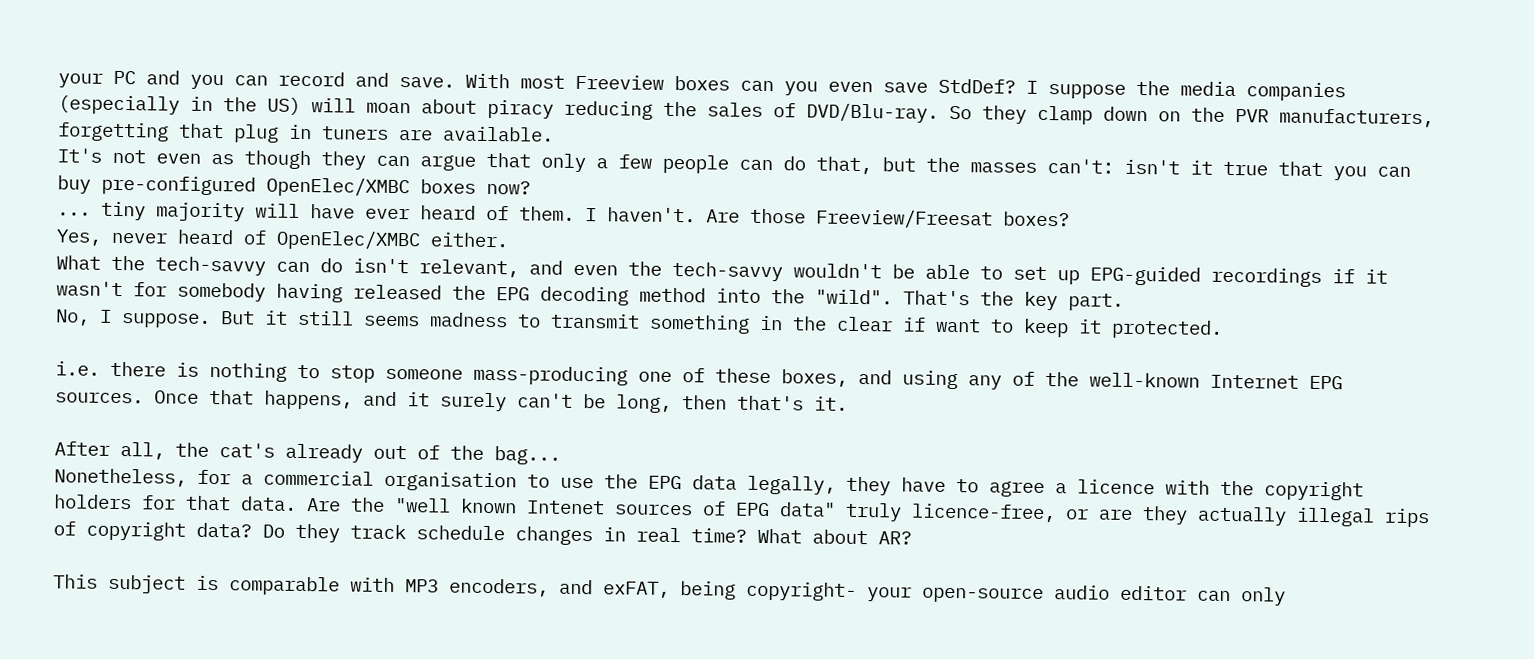your PC and you can record and save. With most Freeview boxes can you even save StdDef? I suppose the media companies (especially in the US) will moan about piracy reducing the sales of DVD/Blu-ray. So they clamp down on the PVR manufacturers, forgetting that plug in tuners are available.
It's not even as though they can argue that only a few people can do that, but the masses can't: isn't it true that you can buy pre-configured OpenElec/XMBC boxes now?
... tiny majority will have ever heard of them. I haven't. Are those Freeview/Freesat boxes?
Yes, never heard of OpenElec/XMBC either.
What the tech-savvy can do isn't relevant, and even the tech-savvy wouldn't be able to set up EPG-guided recordings if it wasn't for somebody having released the EPG decoding method into the "wild". That's the key part.
No, I suppose. But it still seems madness to transmit something in the clear if want to keep it protected.

i.e. there is nothing to stop someone mass-producing one of these boxes, and using any of the well-known Internet EPG sources. Once that happens, and it surely can't be long, then that's it.

After all, the cat's already out of the bag...
Nonetheless, for a commercial organisation to use the EPG data legally, they have to agree a licence with the copyright holders for that data. Are the "well known Intenet sources of EPG data" truly licence-free, or are they actually illegal rips of copyright data? Do they track schedule changes in real time? What about AR?

This subject is comparable with MP3 encoders, and exFAT, being copyright- your open-source audio editor can only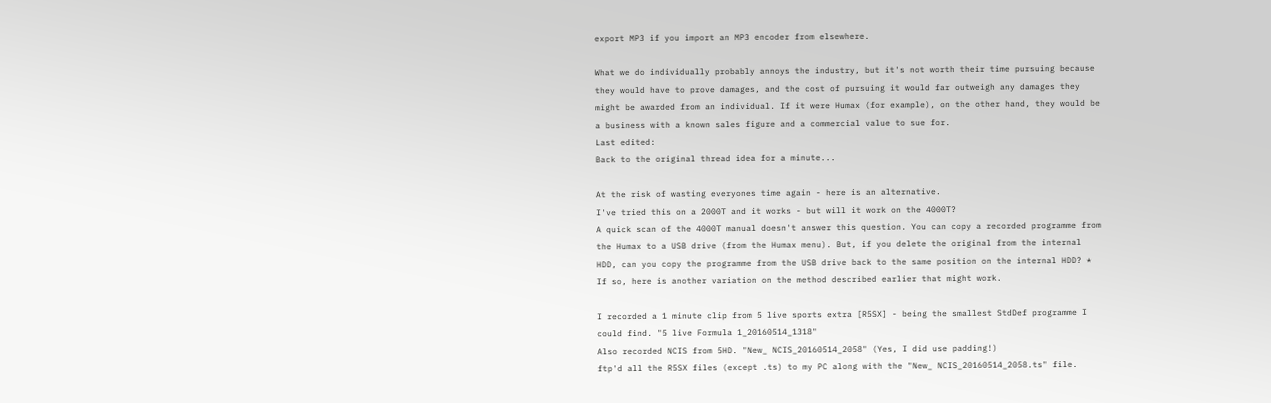export MP3 if you import an MP3 encoder from elsewhere.

What we do individually probably annoys the industry, but it's not worth their time pursuing because they would have to prove damages, and the cost of pursuing it would far outweigh any damages they might be awarded from an individual. If it were Humax (for example), on the other hand, they would be a business with a known sales figure and a commercial value to sue for.
Last edited:
Back to the original thread idea for a minute...

At the risk of wasting everyones time again - here is an alternative.
I've tried this on a 2000T and it works - but will it work on the 4000T?
A quick scan of the 4000T manual doesn't answer this question. You can copy a recorded programme from the Humax to a USB drive (from the Humax menu). But, if you delete the original from the internal HDD, can you copy the programme from the USB drive back to the same position on the internal HDD? *
If so, here is another variation on the method described earlier that might work.

I recorded a 1 minute clip from 5 live sports extra [R5SX] - being the smallest StdDef programme I could find. "5 live Formula 1_20160514_1318"
Also recorded NCIS from 5HD. "New_ NCIS_20160514_2058" (Yes, I did use padding!)
ftp'd all the R5SX files (except .ts) to my PC along with the "New_ NCIS_20160514_2058.ts" file.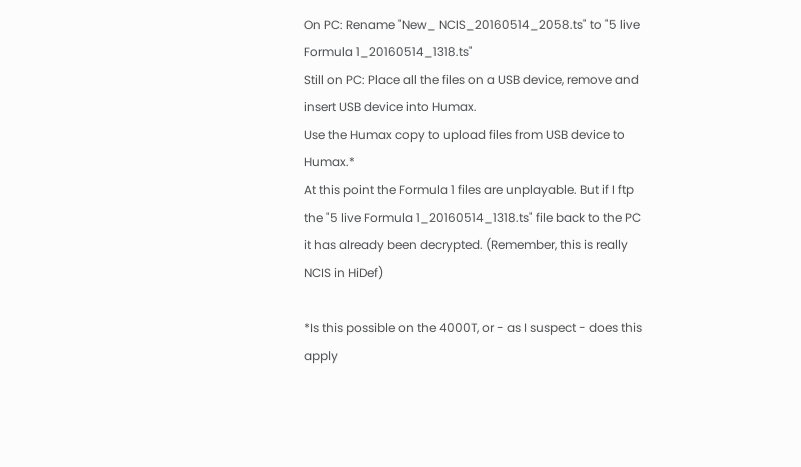On PC: Rename "New_ NCIS_20160514_2058.ts" to "5 live Formula 1_20160514_1318.ts"
Still on PC: Place all the files on a USB device, remove and insert USB device into Humax.
Use the Humax copy to upload files from USB device to Humax.*
At this point the Formula 1 files are unplayable. But if I ftp the "5 live Formula 1_20160514_1318.ts" file back to the PC it has already been decrypted. (Remember, this is really NCIS in HiDef)

*Is this possible on the 4000T, or - as I suspect - does this apply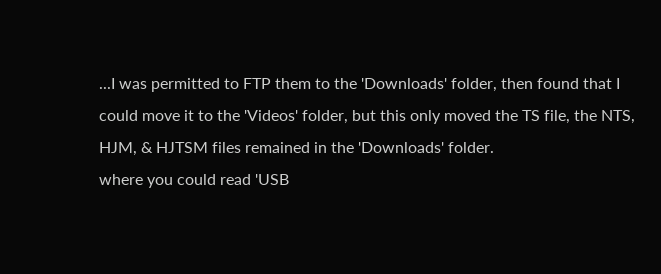...I was permitted to FTP them to the 'Downloads' folder, then found that I could move it to the 'Videos' folder, but this only moved the TS file, the NTS, HJM, & HJTSM files remained in the 'Downloads' folder.
where you could read 'USB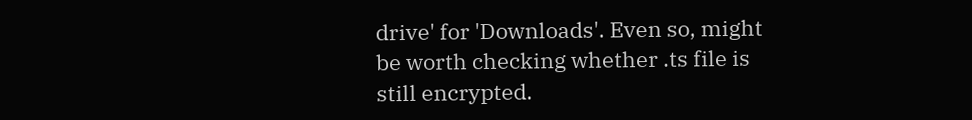drive' for 'Downloads'. Even so, might be worth checking whether .ts file is still encrypted.